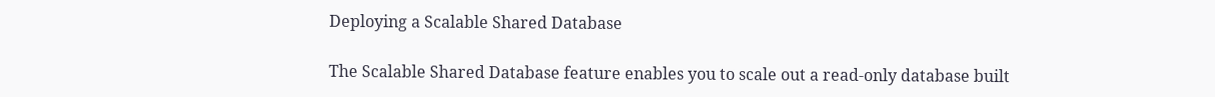Deploying a Scalable Shared Database

The Scalable Shared Database feature enables you to scale out a read-only database built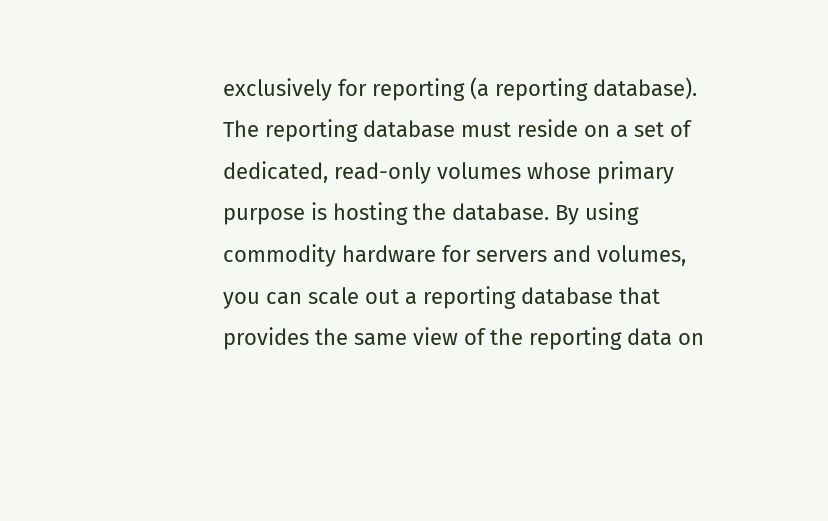exclusively for reporting (a reporting database). The reporting database must reside on a set of dedicated, read-only volumes whose primary purpose is hosting the database. By using commodity hardware for servers and volumes, you can scale out a reporting database that provides the same view of the reporting data on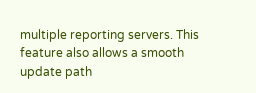multiple reporting servers. This feature also allows a smooth update path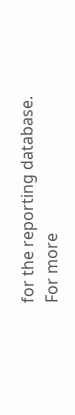for the reporting database. For more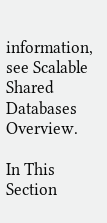information, see Scalable Shared Databases Overview.

In This Section